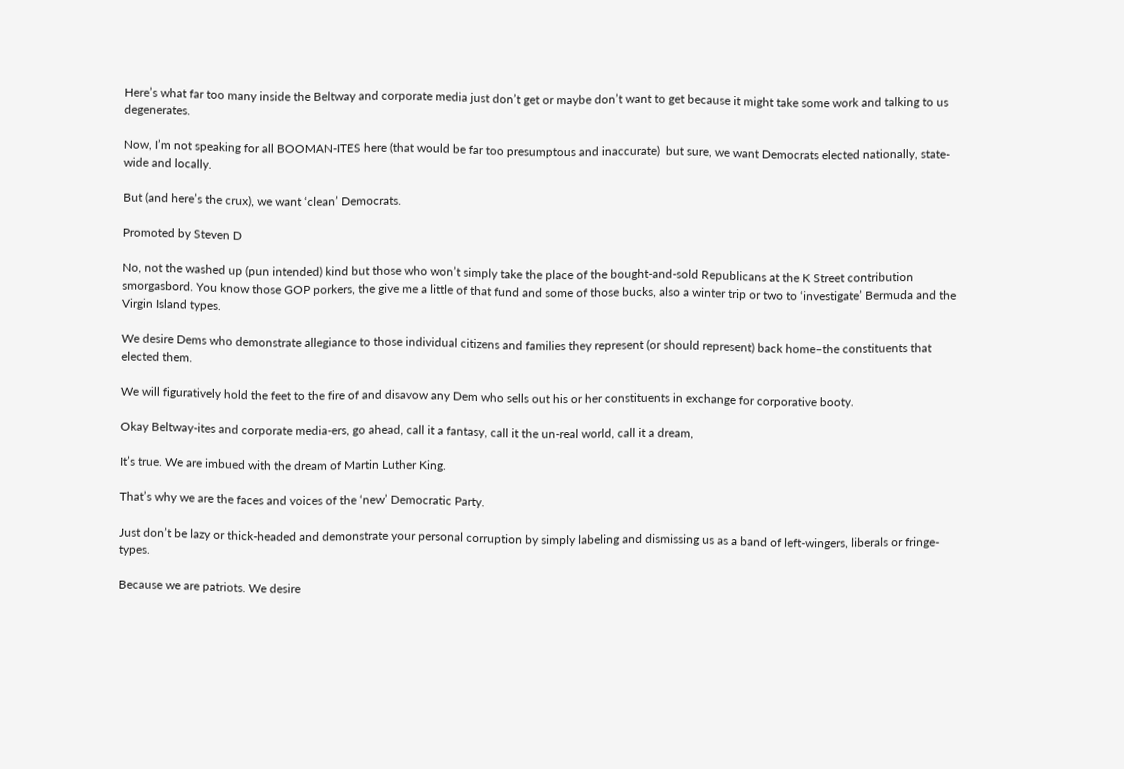Here’s what far too many inside the Beltway and corporate media just don’t get or maybe don’t want to get because it might take some work and talking to us degenerates.

Now, I’m not speaking for all BOOMAN-ITES here (that would be far too presumptous and inaccurate)  but sure, we want Democrats elected nationally, state-wide and locally.

But (and here’s the crux), we want ‘clean’ Democrats.

Promoted by Steven D

No, not the washed up (pun intended) kind but those who won’t simply take the place of the bought-and-sold Republicans at the K Street contribution smorgasbord. You know those GOP porkers, the give me a little of that fund and some of those bucks, also a winter trip or two to ‘investigate’ Bermuda and the Virgin Island types.

We desire Dems who demonstrate allegiance to those individual citizens and families they represent (or should represent) back home–the constituents that elected them.

We will figuratively hold the feet to the fire of and disavow any Dem who sells out his or her constituents in exchange for corporative booty.

Okay Beltway-ites and corporate media-ers, go ahead, call it a fantasy, call it the un-real world, call it a dream,

It’s true. We are imbued with the dream of Martin Luther King.

That’s why we are the faces and voices of the ‘new’ Democratic Party.

Just don’t be lazy or thick-headed and demonstrate your personal corruption by simply labeling and dismissing us as a band of left-wingers, liberals or fringe-types.

Because we are patriots. We desire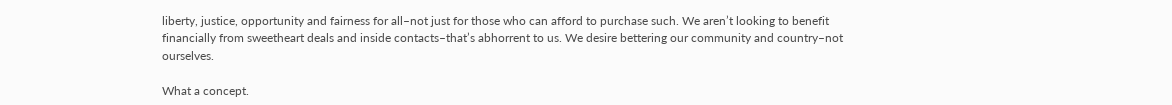liberty, justice, opportunity and fairness for all–not just for those who can afford to purchase such. We aren’t looking to benefit financially from sweetheart deals and inside contacts–that’s abhorrent to us. We desire bettering our community and country–not ourselves.

What a concept.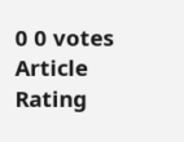0 0 votes
Article Rating